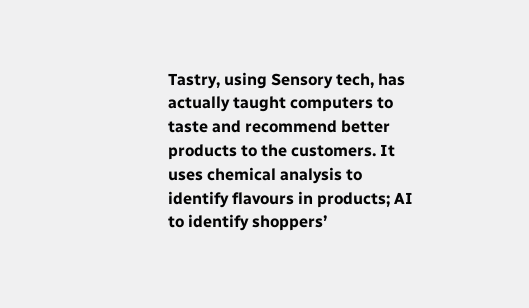Tastry, using Sensory tech, has actually taught computers to taste and recommend better products to the customers. It uses chemical analysis to identify flavours in products; AI to identify shoppers’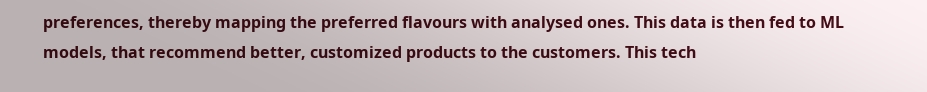preferences, thereby mapping the preferred flavours with analysed ones. This data is then fed to ML models, that recommend better, customized products to the customers. This tech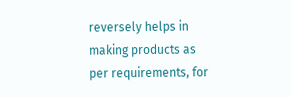reversely helps in making products as per requirements, for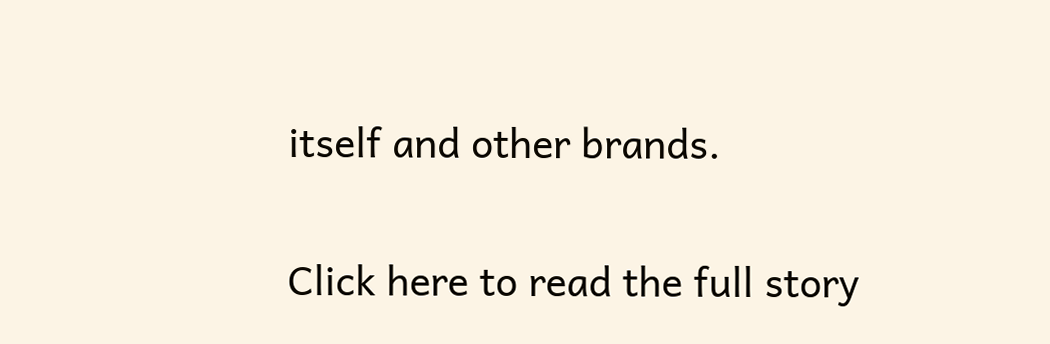itself and other brands.

Click here to read the full story